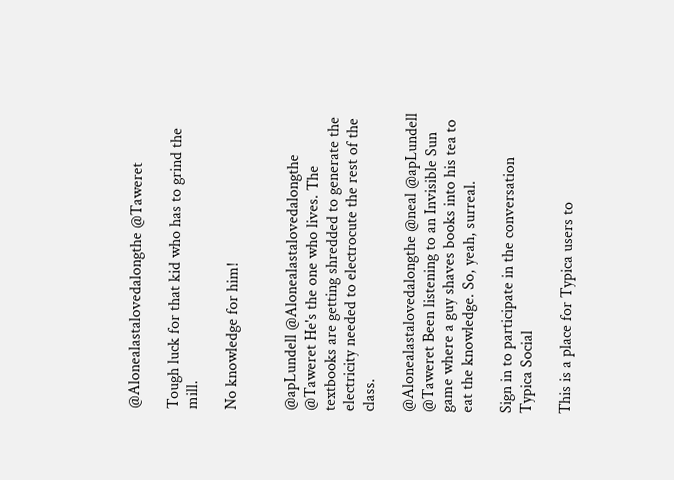@Alonealastalovedalongthe @Taweret

Tough luck for that kid who has to grind the mill.

No knowledge for him!


@apLundell @Alonealastalovedalongthe @Taweret He's the one who lives. The textbooks are getting shredded to generate the electricity needed to electrocute the rest of the class.

@Alonealastalovedalongthe @neal @apLundell @Taweret Been listening to an Invisible Sun game where a guy shaves books into his tea to eat the knowledge. So, yeah, surreal.

Sign in to participate in the conversation
Typica Social

This is a place for Typica users to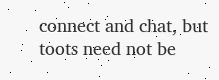connect and chat, but toots need not be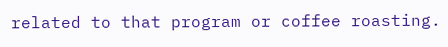related to that program or coffee roasting.